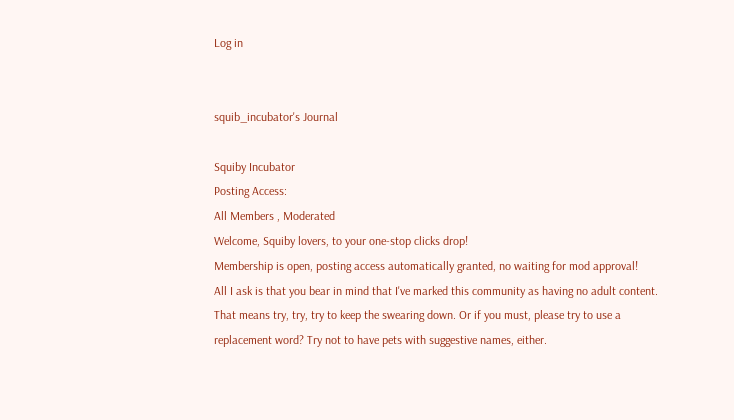Log in


squib_incubator's Journal

Squiby Incubator
Posting Access:
All Members , Moderated
Welcome, Squiby lovers, to your one-stop clicks drop!
Membership is open, posting access automatically granted, no waiting for mod approval!
All I ask is that you bear in mind that I've marked this community as having no adult content. That means try, try, try to keep the swearing down. Or if you must, please try to use a replacement word? Try not to have pets with suggestive names, either.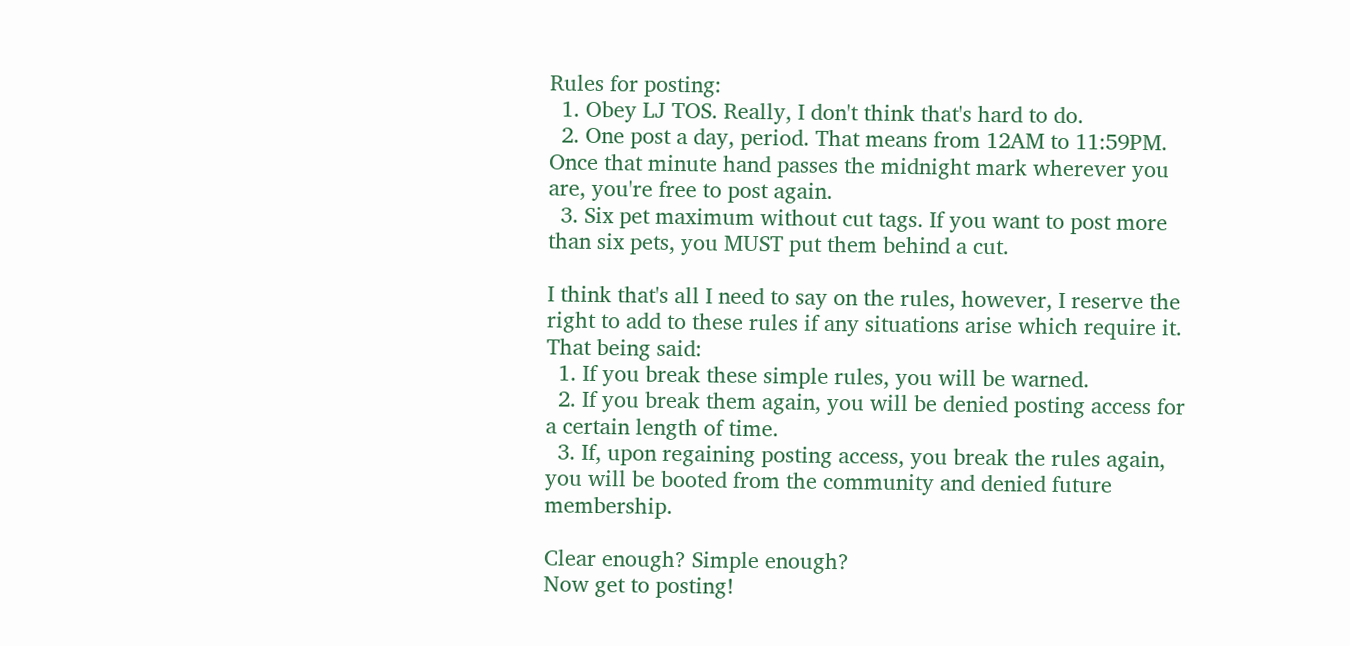Rules for posting:
  1. Obey LJ TOS. Really, I don't think that's hard to do.
  2. One post a day, period. That means from 12AM to 11:59PM. Once that minute hand passes the midnight mark wherever you are, you're free to post again.
  3. Six pet maximum without cut tags. If you want to post more than six pets, you MUST put them behind a cut.

I think that's all I need to say on the rules, however, I reserve the right to add to these rules if any situations arise which require it.
That being said:
  1. If you break these simple rules, you will be warned.
  2. If you break them again, you will be denied posting access for a certain length of time.
  3. If, upon regaining posting access, you break the rules again, you will be booted from the community and denied future membership.

Clear enough? Simple enough?
Now get to posting!